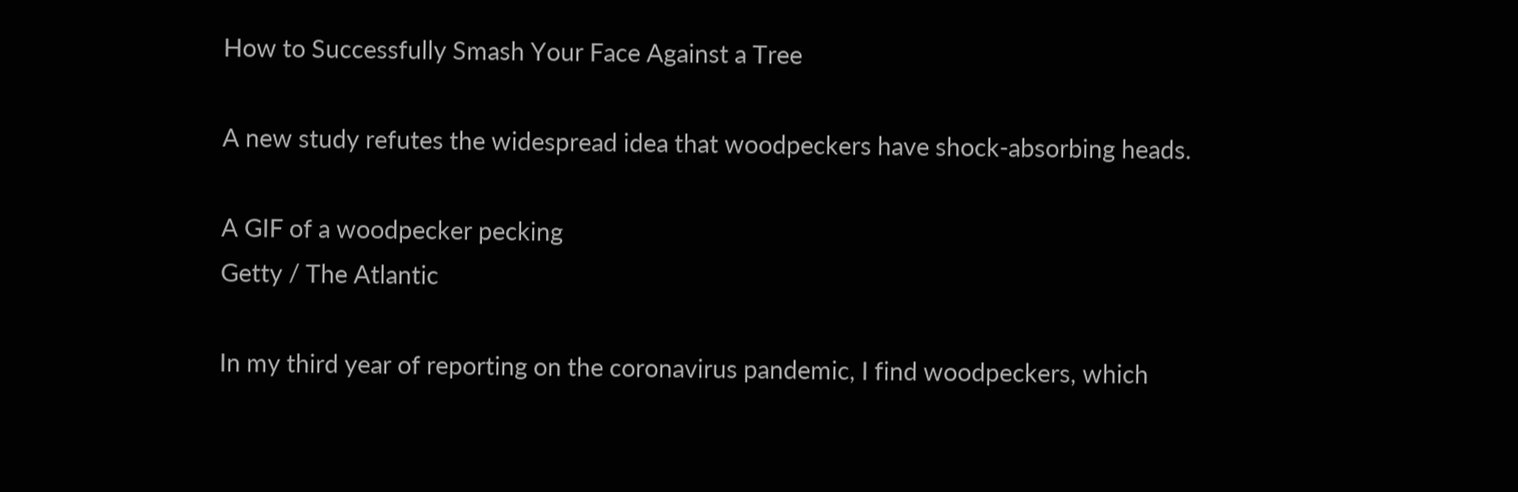How to Successfully Smash Your Face Against a Tree

A new study refutes the widespread idea that woodpeckers have shock-absorbing heads.

A GIF of a woodpecker pecking
Getty / The Atlantic

In my third year of reporting on the coronavirus pandemic, I find woodpeckers, which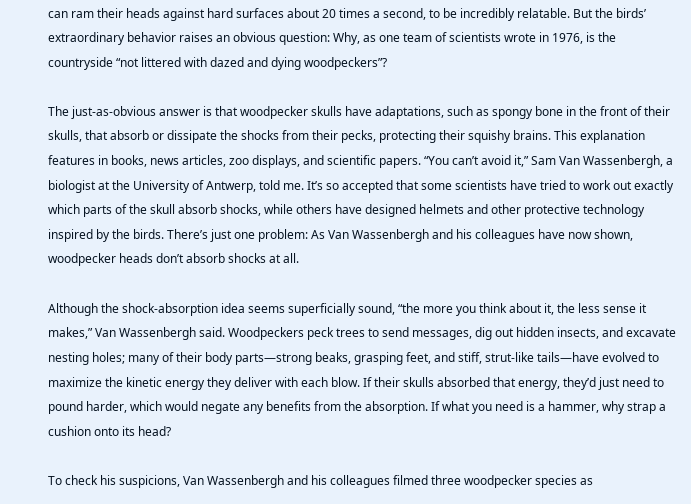can ram their heads against hard surfaces about 20 times a second, to be incredibly relatable. But the birds’ extraordinary behavior raises an obvious question: Why, as one team of scientists wrote in 1976, is the countryside “not littered with dazed and dying woodpeckers”?

The just-as-obvious answer is that woodpecker skulls have adaptations, such as spongy bone in the front of their skulls, that absorb or dissipate the shocks from their pecks, protecting their squishy brains. This explanation features in books, news articles, zoo displays, and scientific papers. “You can’t avoid it,” Sam Van Wassenbergh, a biologist at the University of Antwerp, told me. It’s so accepted that some scientists have tried to work out exactly which parts of the skull absorb shocks, while others have designed helmets and other protective technology inspired by the birds. There’s just one problem: As Van Wassenbergh and his colleagues have now shown, woodpecker heads don’t absorb shocks at all.

Although the shock-absorption idea seems superficially sound, “the more you think about it, the less sense it makes,” Van Wassenbergh said. Woodpeckers peck trees to send messages, dig out hidden insects, and excavate nesting holes; many of their body parts—strong beaks, grasping feet, and stiff, strut-like tails—have evolved to maximize the kinetic energy they deliver with each blow. If their skulls absorbed that energy, they’d just need to pound harder, which would negate any benefits from the absorption. If what you need is a hammer, why strap a cushion onto its head?

To check his suspicions, Van Wassenbergh and his colleagues filmed three woodpecker species as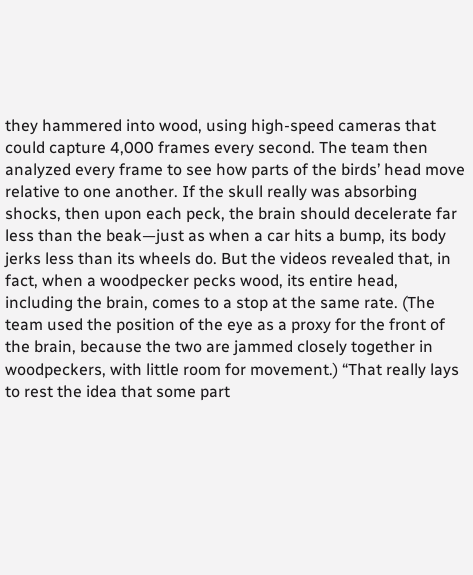they hammered into wood, using high-speed cameras that could capture 4,000 frames every second. The team then analyzed every frame to see how parts of the birds’ head move relative to one another. If the skull really was absorbing shocks, then upon each peck, the brain should decelerate far less than the beak—just as when a car hits a bump, its body jerks less than its wheels do. But the videos revealed that, in fact, when a woodpecker pecks wood, its entire head, including the brain, comes to a stop at the same rate. (The team used the position of the eye as a proxy for the front of the brain, because the two are jammed closely together in woodpeckers, with little room for movement.) “That really lays to rest the idea that some part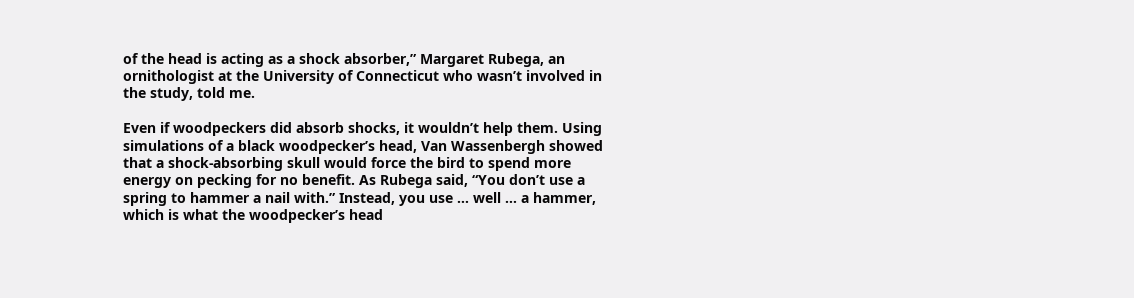of the head is acting as a shock absorber,” Margaret Rubega, an ornithologist at the University of Connecticut who wasn’t involved in the study, told me.

Even if woodpeckers did absorb shocks, it wouldn’t help them. Using simulations of a black woodpecker’s head, Van Wassenbergh showed that a shock-absorbing skull would force the bird to spend more energy on pecking for no benefit. As Rubega said, “You don’t use a spring to hammer a nail with.” Instead, you use … well … a hammer, which is what the woodpecker’s head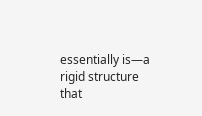essentially is—a rigid structure that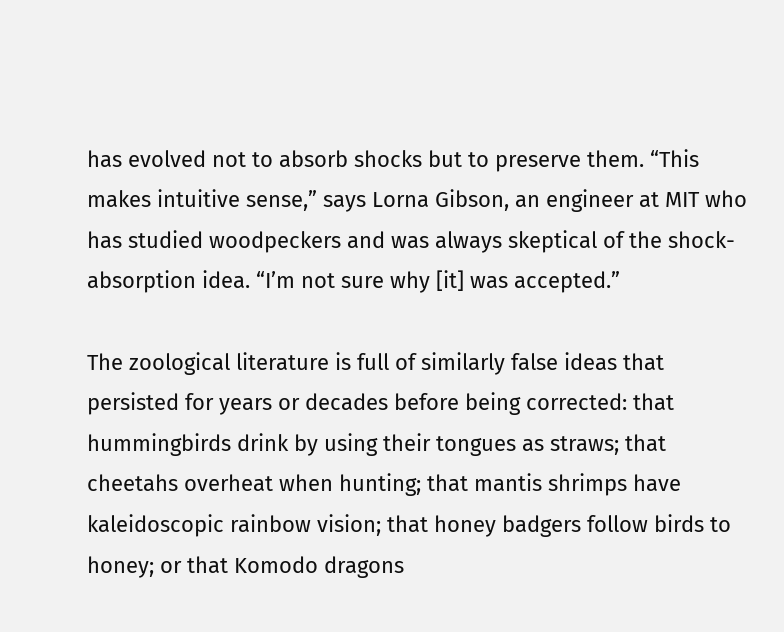has evolved not to absorb shocks but to preserve them. “This makes intuitive sense,” says Lorna Gibson, an engineer at MIT who has studied woodpeckers and was always skeptical of the shock-absorption idea. “I’m not sure why [it] was accepted.”

The zoological literature is full of similarly false ideas that persisted for years or decades before being corrected: that hummingbirds drink by using their tongues as straws; that cheetahs overheat when hunting; that mantis shrimps have kaleidoscopic rainbow vision; that honey badgers follow birds to honey; or that Komodo dragons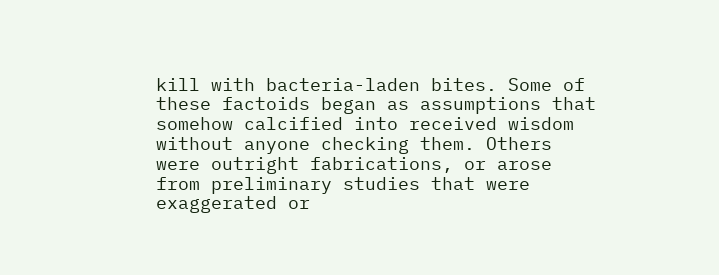kill with bacteria-laden bites. Some of these factoids began as assumptions that somehow calcified into received wisdom without anyone checking them. Others were outright fabrications, or arose from preliminary studies that were exaggerated or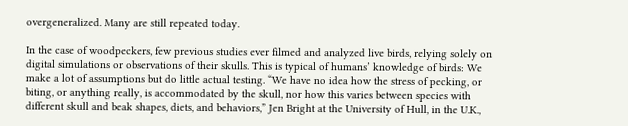overgeneralized. Many are still repeated today.

In the case of woodpeckers, few previous studies ever filmed and analyzed live birds, relying solely on digital simulations or observations of their skulls. This is typical of humans’ knowledge of birds: We make a lot of assumptions but do little actual testing. “We have no idea how the stress of pecking, or biting, or anything really, is accommodated by the skull, nor how this varies between species with different skull and beak shapes, diets, and behaviors,” Jen Bright at the University of Hull, in the U.K.,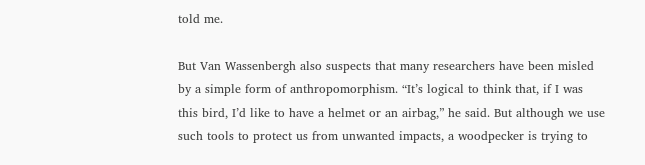told me.

But Van Wassenbergh also suspects that many researchers have been misled by a simple form of anthropomorphism. “It’s logical to think that, if I was this bird, I’d like to have a helmet or an airbag,” he said. But although we use such tools to protect us from unwanted impacts, a woodpecker is trying to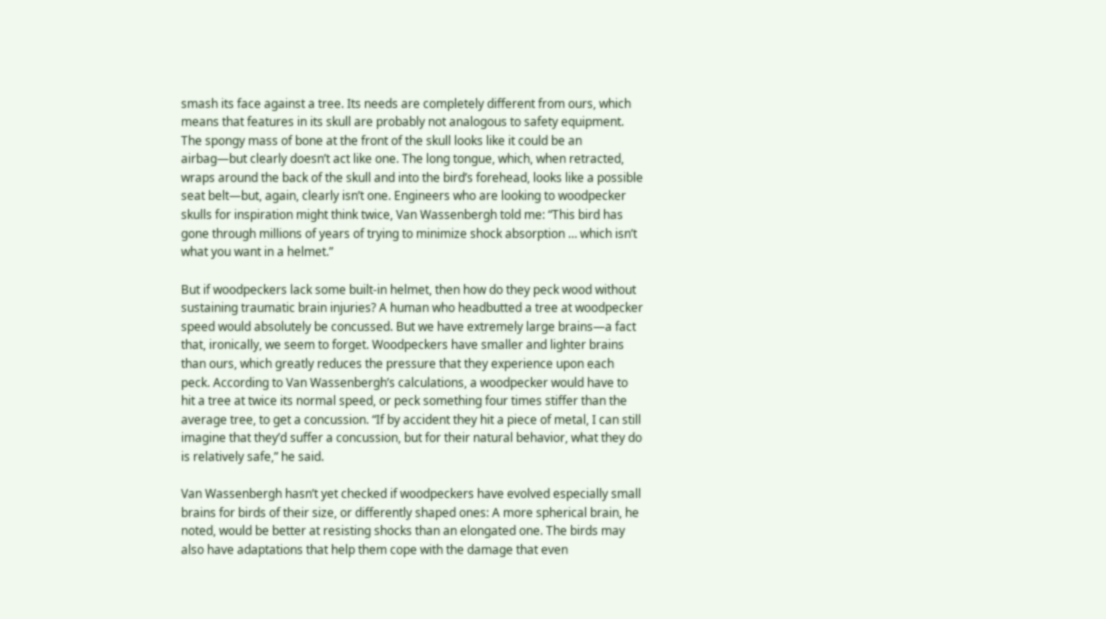smash its face against a tree. Its needs are completely different from ours, which means that features in its skull are probably not analogous to safety equipment. The spongy mass of bone at the front of the skull looks like it could be an airbag—but clearly doesn’t act like one. The long tongue, which, when retracted, wraps around the back of the skull and into the bird’s forehead, looks like a possible seat belt—but, again, clearly isn’t one. Engineers who are looking to woodpecker skulls for inspiration might think twice, Van Wassenbergh told me: “This bird has gone through millions of years of trying to minimize shock absorption … which isn’t what you want in a helmet.”

But if woodpeckers lack some built-in helmet, then how do they peck wood without sustaining traumatic brain injuries? A human who headbutted a tree at woodpecker speed would absolutely be concussed. But we have extremely large brains—a fact that, ironically, we seem to forget. Woodpeckers have smaller and lighter brains than ours, which greatly reduces the pressure that they experience upon each peck. According to Van Wassenbergh’s calculations, a woodpecker would have to hit a tree at twice its normal speed, or peck something four times stiffer than the average tree, to get a concussion. “If by accident they hit a piece of metal, I can still imagine that they’d suffer a concussion, but for their natural behavior, what they do is relatively safe,” he said.

Van Wassenbergh hasn’t yet checked if woodpeckers have evolved especially small brains for birds of their size, or differently shaped ones: A more spherical brain, he noted, would be better at resisting shocks than an elongated one. The birds may also have adaptations that help them cope with the damage that even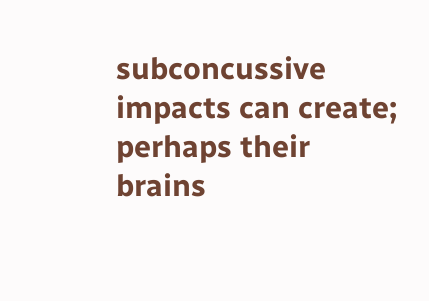subconcussive impacts can create; perhaps their brains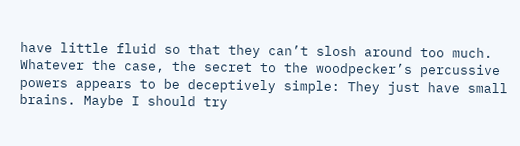have little fluid so that they can’t slosh around too much. Whatever the case, the secret to the woodpecker’s percussive powers appears to be deceptively simple: They just have small brains. Maybe I should try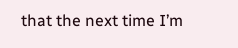that the next time I’m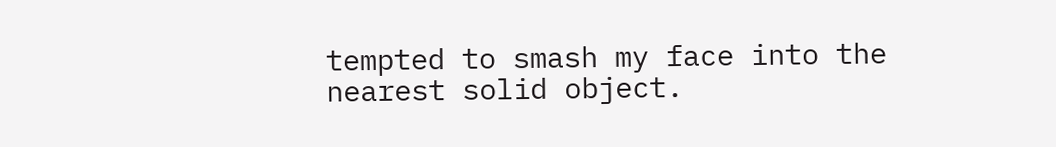tempted to smash my face into the nearest solid object.